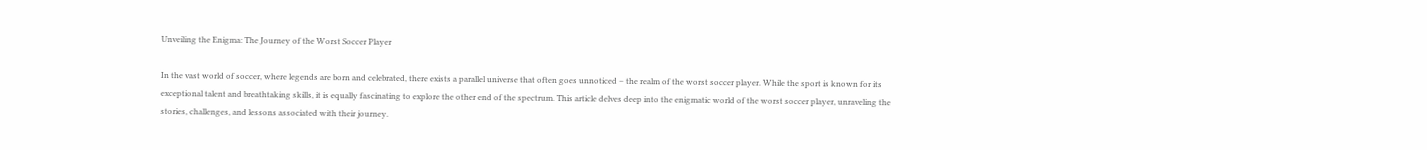Unveiling the Enigma: The Journey of the Worst Soccer Player

In the vast world of soccer, where legends are born and celebrated, there exists a parallel universe that often goes unnoticed – the realm of the worst soccer player. While the sport is known for its exceptional talent and breathtaking skills, it is equally fascinating to explore the other end of the spectrum. This article delves deep into the enigmatic world of the worst soccer player, unraveling the stories, challenges, and lessons associated with their journey.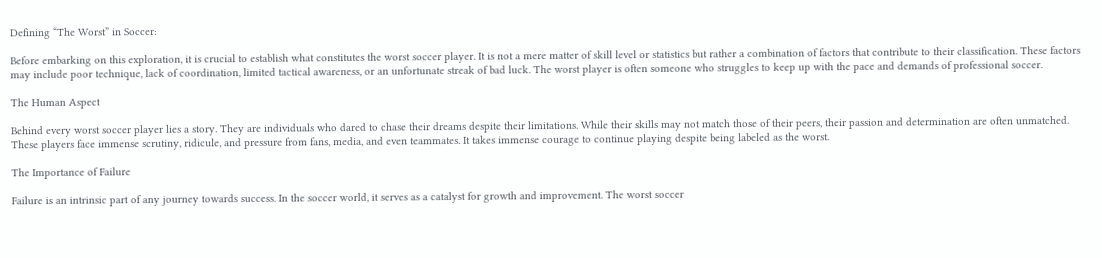Defining “The Worst” in Soccer:

Before embarking on this exploration, it is crucial to establish what constitutes the worst soccer player. It is not a mere matter of skill level or statistics but rather a combination of factors that contribute to their classification. These factors may include poor technique, lack of coordination, limited tactical awareness, or an unfortunate streak of bad luck. The worst player is often someone who struggles to keep up with the pace and demands of professional soccer.

The Human Aspect

Behind every worst soccer player lies a story. They are individuals who dared to chase their dreams despite their limitations. While their skills may not match those of their peers, their passion and determination are often unmatched. These players face immense scrutiny, ridicule, and pressure from fans, media, and even teammates. It takes immense courage to continue playing despite being labeled as the worst.

The Importance of Failure

Failure is an intrinsic part of any journey towards success. In the soccer world, it serves as a catalyst for growth and improvement. The worst soccer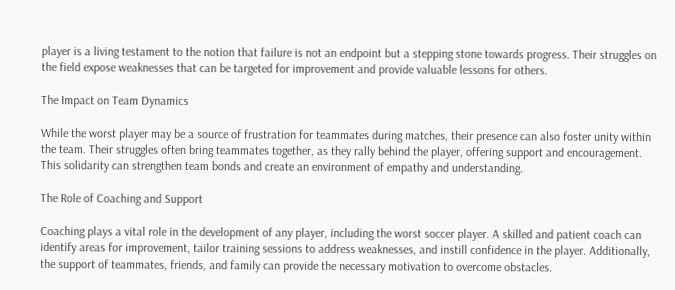player is a living testament to the notion that failure is not an endpoint but a stepping stone towards progress. Their struggles on the field expose weaknesses that can be targeted for improvement and provide valuable lessons for others.

The Impact on Team Dynamics

While the worst player may be a source of frustration for teammates during matches, their presence can also foster unity within the team. Their struggles often bring teammates together, as they rally behind the player, offering support and encouragement. This solidarity can strengthen team bonds and create an environment of empathy and understanding.

The Role of Coaching and Support

Coaching plays a vital role in the development of any player, including the worst soccer player. A skilled and patient coach can identify areas for improvement, tailor training sessions to address weaknesses, and instill confidence in the player. Additionally, the support of teammates, friends, and family can provide the necessary motivation to overcome obstacles.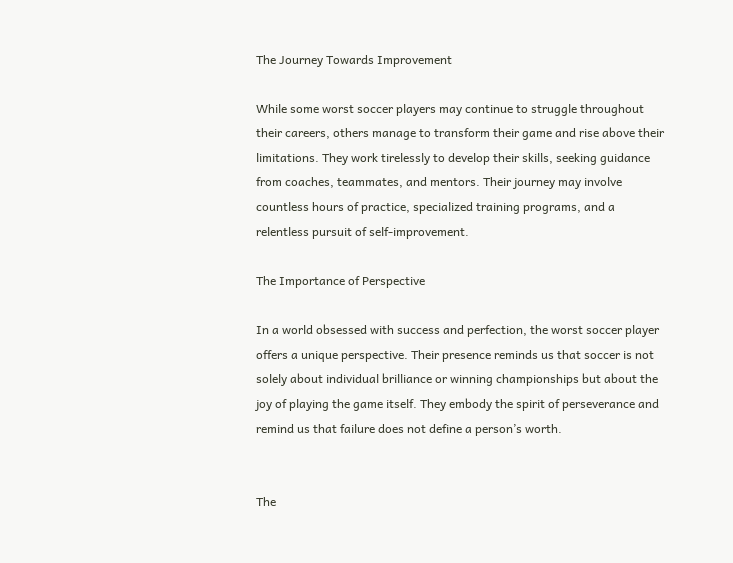The Journey Towards Improvement

While some worst soccer players may continue to struggle throughout their careers, others manage to transform their game and rise above their limitations. They work tirelessly to develop their skills, seeking guidance from coaches, teammates, and mentors. Their journey may involve countless hours of practice, specialized training programs, and a relentless pursuit of self-improvement.

The Importance of Perspective

In a world obsessed with success and perfection, the worst soccer player offers a unique perspective. Their presence reminds us that soccer is not solely about individual brilliance or winning championships but about the joy of playing the game itself. They embody the spirit of perseverance and remind us that failure does not define a person’s worth.


The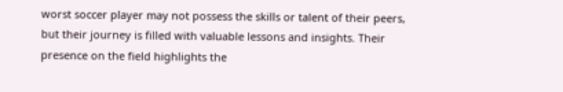worst soccer player may not possess the skills or talent of their peers, but their journey is filled with valuable lessons and insights. Their presence on the field highlights the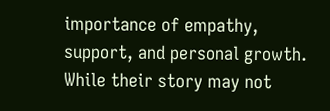importance of empathy, support, and personal growth. While their story may not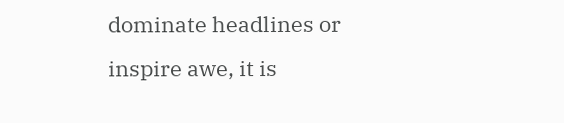dominate headlines or inspire awe, it is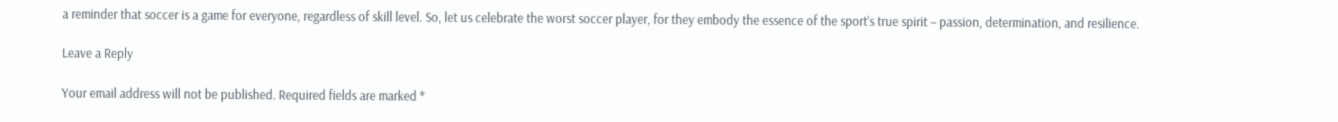a reminder that soccer is a game for everyone, regardless of skill level. So, let us celebrate the worst soccer player, for they embody the essence of the sport’s true spirit – passion, determination, and resilience.

Leave a Reply

Your email address will not be published. Required fields are marked *